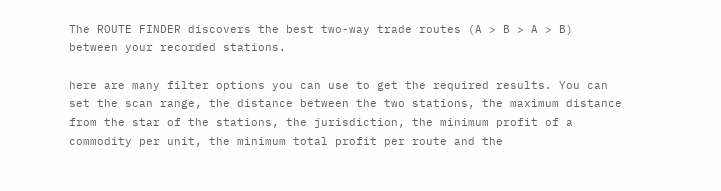The ROUTE FINDER discovers the best two-way trade routes (A > B > A > B) between your recorded stations.

here are many filter options you can use to get the required results. You can set the scan range, the distance between the two stations, the maximum distance from the star of the stations, the jurisdiction, the minimum profit of a commodity per unit, the minimum total profit per route and the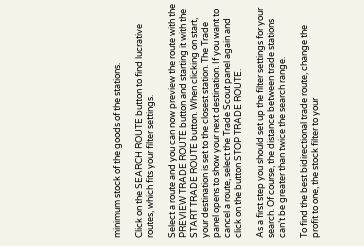minimum stock of the goods of the stations.

Click on the SEARCH ROUTE button to find lucrative routes, which fits your filter settings.

Select a route and you can now preview the route with the PREVIEW TRADE ROUTE button and starting it with the START TRADE ROUTE button. When clicking on start, your destination is set to the closest station. The Trade panel opens to show your next destination. If you want to cancel a route, select the Trade Scout panel again and click on the button STOP TRADE ROUTE.

As a first step you should set up the filter settings for your search. Of course, the distance between trade stations can’t be greater than twice the search range.

To find the best bidirectional trade route, change the profit to one, the stock filter to your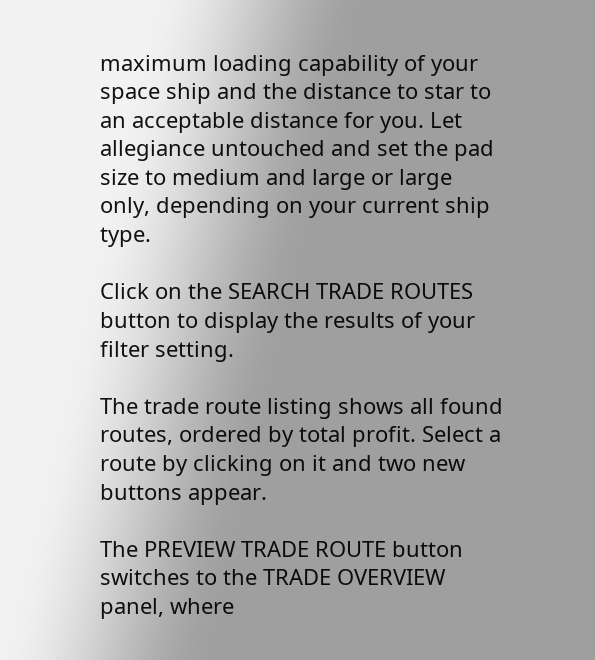maximum loading capability of your space ship and the distance to star to an acceptable distance for you. Let allegiance untouched and set the pad size to medium and large or large only, depending on your current ship type.

Click on the SEARCH TRADE ROUTES button to display the results of your filter setting.

The trade route listing shows all found routes, ordered by total profit. Select a route by clicking on it and two new buttons appear.

The PREVIEW TRADE ROUTE button switches to the TRADE OVERVIEW panel, where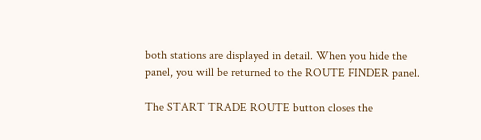both stations are displayed in detail. When you hide the panel, you will be returned to the ROUTE FINDER panel.

The START TRADE ROUTE button closes the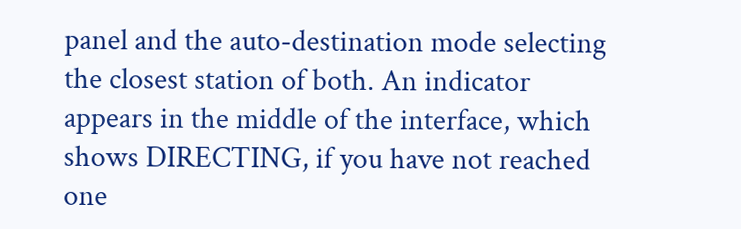panel and the auto-destination mode selecting the closest station of both. An indicator appears in the middle of the interface, which shows DIRECTING, if you have not reached one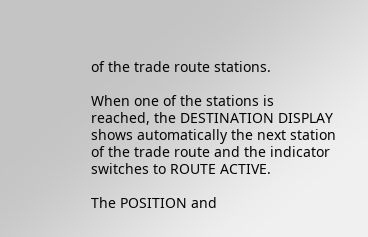of the trade route stations.

When one of the stations is reached, the DESTINATION DISPLAY shows automatically the next station of the trade route and the indicator switches to ROUTE ACTIVE.

The POSITION and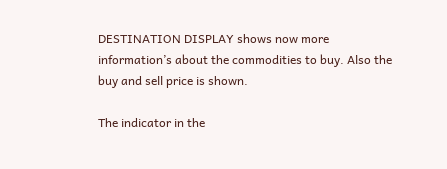DESTINATION DISPLAY shows now more information’s about the commodities to buy. Also the buy and sell price is shown.

The indicator in the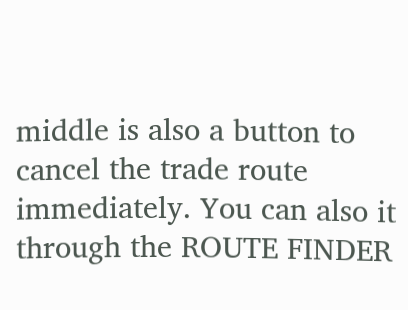middle is also a button to cancel the trade route immediately. You can also it through the ROUTE FINDER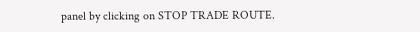panel by clicking on STOP TRADE ROUTE.